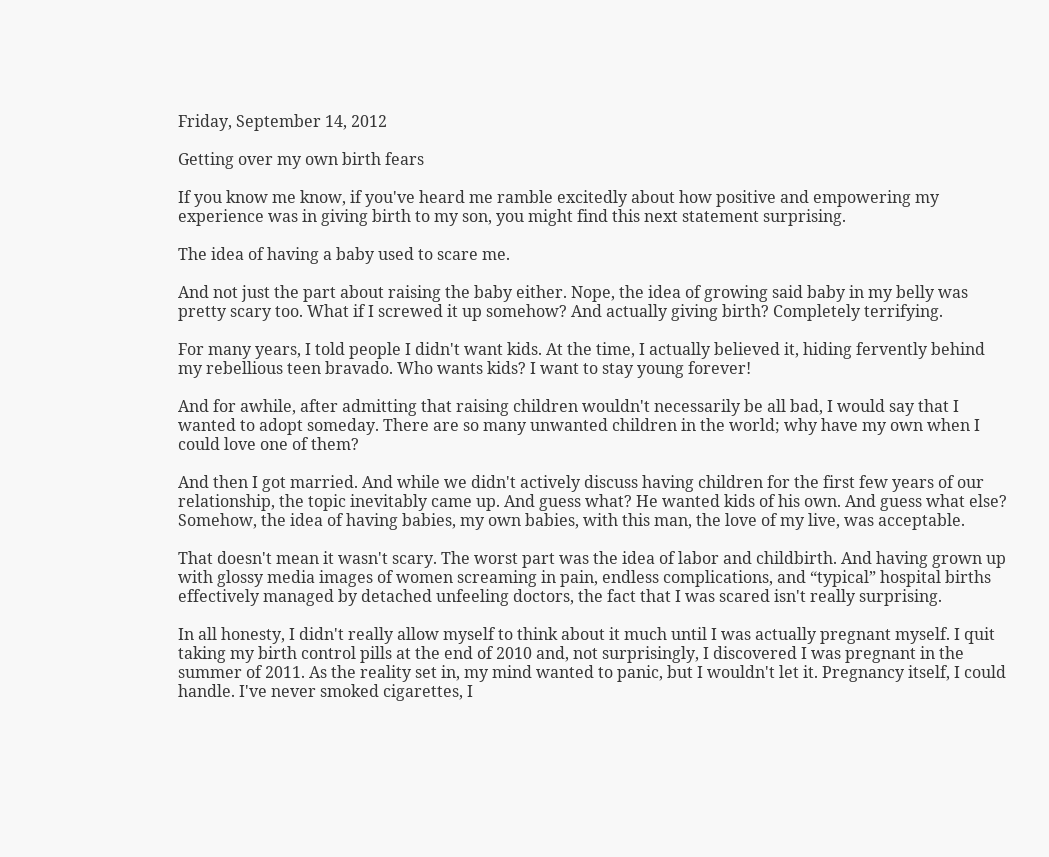Friday, September 14, 2012

Getting over my own birth fears

If you know me know, if you've heard me ramble excitedly about how positive and empowering my experience was in giving birth to my son, you might find this next statement surprising.

The idea of having a baby used to scare me.

And not just the part about raising the baby either. Nope, the idea of growing said baby in my belly was pretty scary too. What if I screwed it up somehow? And actually giving birth? Completely terrifying.

For many years, I told people I didn't want kids. At the time, I actually believed it, hiding fervently behind my rebellious teen bravado. Who wants kids? I want to stay young forever!

And for awhile, after admitting that raising children wouldn't necessarily be all bad, I would say that I wanted to adopt someday. There are so many unwanted children in the world; why have my own when I could love one of them?

And then I got married. And while we didn't actively discuss having children for the first few years of our relationship, the topic inevitably came up. And guess what? He wanted kids of his own. And guess what else? Somehow, the idea of having babies, my own babies, with this man, the love of my live, was acceptable.

That doesn't mean it wasn't scary. The worst part was the idea of labor and childbirth. And having grown up with glossy media images of women screaming in pain, endless complications, and “typical” hospital births effectively managed by detached unfeeling doctors, the fact that I was scared isn't really surprising.

In all honesty, I didn't really allow myself to think about it much until I was actually pregnant myself. I quit taking my birth control pills at the end of 2010 and, not surprisingly, I discovered I was pregnant in the summer of 2011. As the reality set in, my mind wanted to panic, but I wouldn't let it. Pregnancy itself, I could handle. I've never smoked cigarettes, I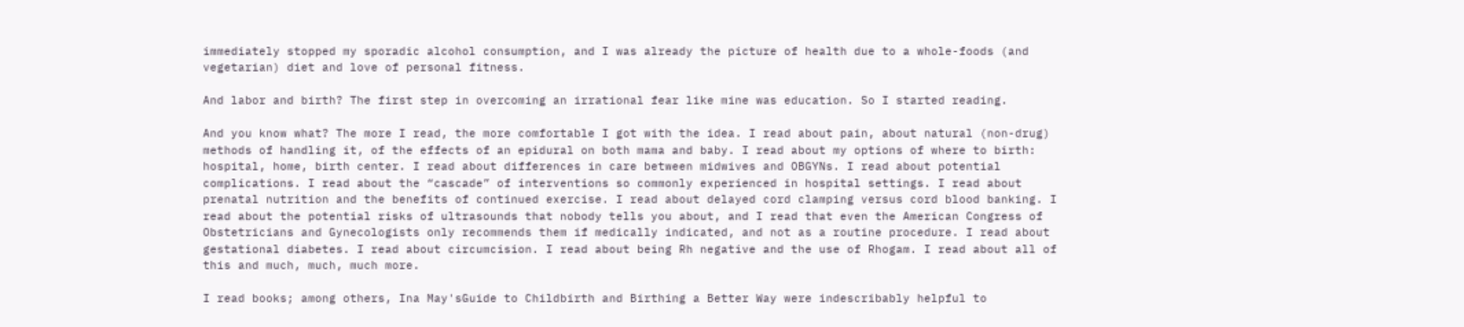immediately stopped my sporadic alcohol consumption, and I was already the picture of health due to a whole-foods (and vegetarian) diet and love of personal fitness.

And labor and birth? The first step in overcoming an irrational fear like mine was education. So I started reading.

And you know what? The more I read, the more comfortable I got with the idea. I read about pain, about natural (non-drug) methods of handling it, of the effects of an epidural on both mama and baby. I read about my options of where to birth: hospital, home, birth center. I read about differences in care between midwives and OBGYNs. I read about potential complications. I read about the “cascade” of interventions so commonly experienced in hospital settings. I read about prenatal nutrition and the benefits of continued exercise. I read about delayed cord clamping versus cord blood banking. I read about the potential risks of ultrasounds that nobody tells you about, and I read that even the American Congress of Obstetricians and Gynecologists only recommends them if medically indicated, and not as a routine procedure. I read about gestational diabetes. I read about circumcision. I read about being Rh negative and the use of Rhogam. I read about all of this and much, much, much more.

I read books; among others, Ina May'sGuide to Childbirth and Birthing a Better Way were indescribably helpful to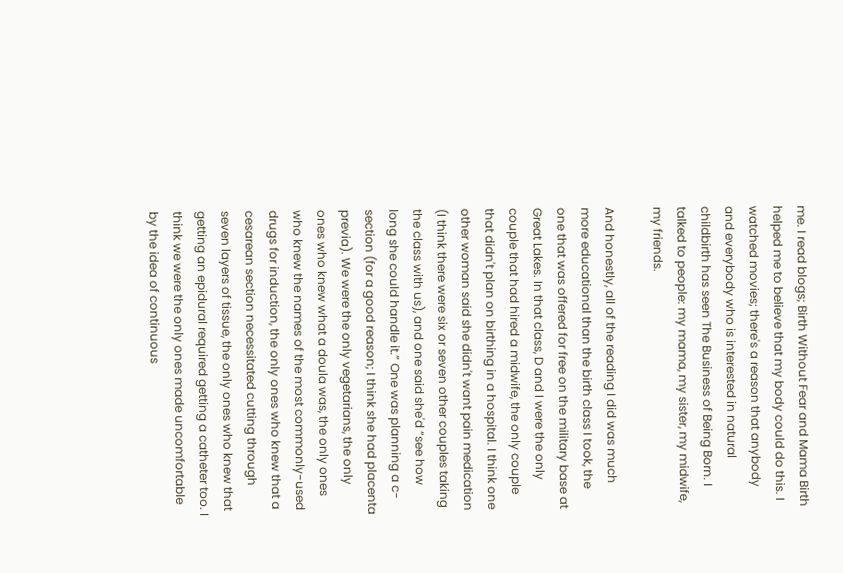me. I read blogs; Birth Without Fear and Mama Birth helped me to believe that my body could do this. I watched movies; there's a reason that anybody and everybody who is interested in natural childbirth has seen The Business of Being Born. I talked to people: my mama, my sister, my midwife, my friends.

And honestly, all of the reading I did was much more educational than the birth class I took, the one that was offered for free on the military base at Great Lakes. In that class, D and I were the only couple that had hired a midwife, the only couple that didn't plan on birthing in a hospital. I think one other woman said she didn't want pain medication (I think there were six or seven other couples taking the class with us), and one said she'd “see how long she could handle it.” One was planning a c-section (for a good reason; I think she had placenta previa). We were the only vegetarians, the only ones who knew what a doula was, the only ones who knew the names of the most commonly-used drugs for induction, the only ones who knew that a cesarean section necessitated cutting through seven layers of tissue, the only ones who knew that getting an epidural required getting a catheter too. I think we were the only ones made uncomfortable by the idea of continuous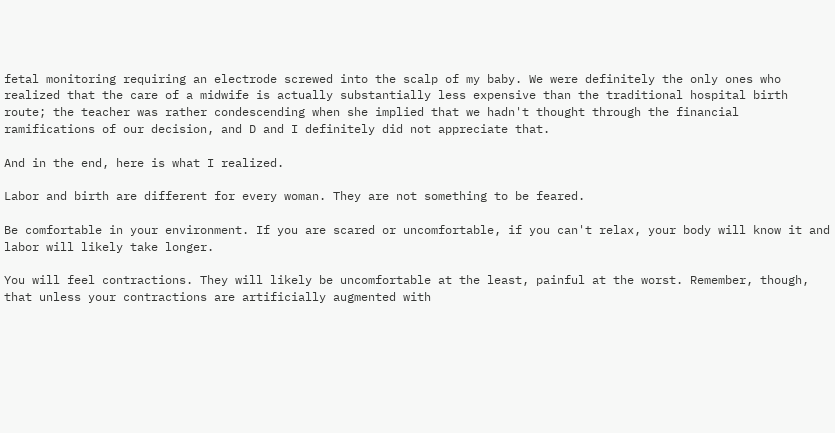fetal monitoring requiring an electrode screwed into the scalp of my baby. We were definitely the only ones who realized that the care of a midwife is actually substantially less expensive than the traditional hospital birth route; the teacher was rather condescending when she implied that we hadn't thought through the financial ramifications of our decision, and D and I definitely did not appreciate that.

And in the end, here is what I realized.

Labor and birth are different for every woman. They are not something to be feared.

Be comfortable in your environment. If you are scared or uncomfortable, if you can't relax, your body will know it and labor will likely take longer.

You will feel contractions. They will likely be uncomfortable at the least, painful at the worst. Remember, though, that unless your contractions are artificially augmented with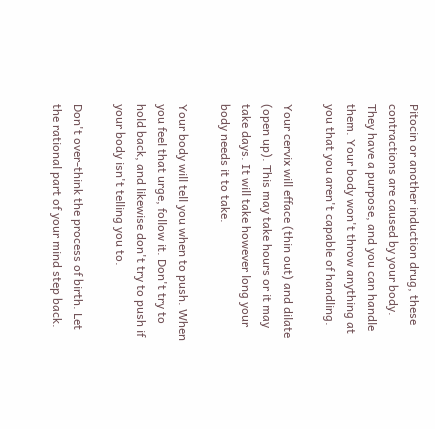Pitocin or another induction drug, these contractions are caused by your body. They have a purpose, and you can handle them. Your body won't throw anything at you that you aren't capable of handling.

Your cervix will efface (thin out) and dilate (open up). This may take hours or it may take days. It will take however long your body needs it to take.

Your body will tell you when to push. When you feel that urge, follow it. Don't try to hold back, and likewise don't try to push if your body isn't telling you to.

Don't over-think the process of birth. Let the rational part of your mind step back.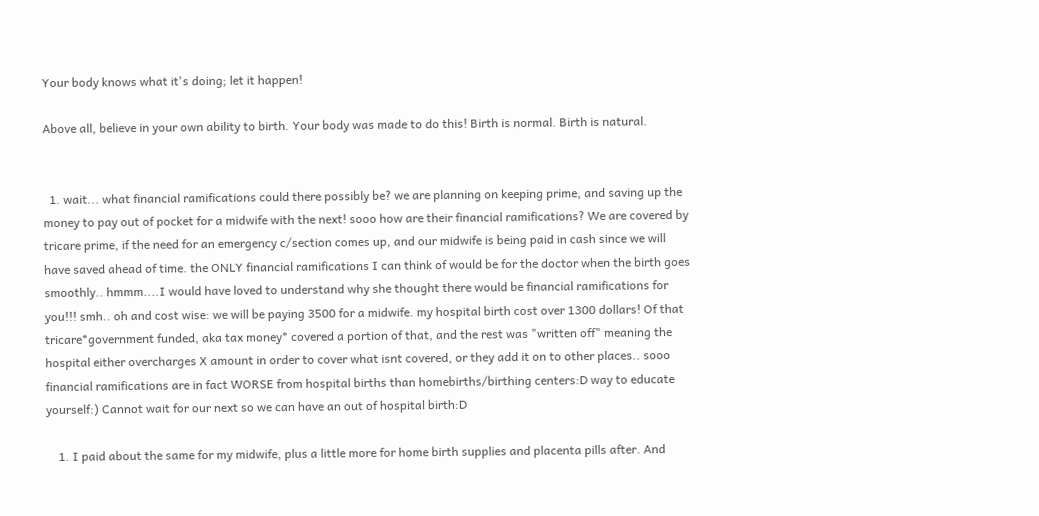Your body knows what it's doing; let it happen!

Above all, believe in your own ability to birth. Your body was made to do this! Birth is normal. Birth is natural.


  1. wait... what financial ramifications could there possibly be? we are planning on keeping prime, and saving up the money to pay out of pocket for a midwife with the next! sooo how are their financial ramifications? We are covered by tricare prime, if the need for an emergency c/section comes up, and our midwife is being paid in cash since we will have saved ahead of time. the ONLY financial ramifications I can think of would be for the doctor when the birth goes smoothly.. hmmm....I would have loved to understand why she thought there would be financial ramifications for you!!! smh.. oh and cost wise: we will be paying 3500 for a midwife. my hospital birth cost over 1300 dollars! Of that tricare*government funded, aka tax money* covered a portion of that, and the rest was "written off" meaning the hospital either overcharges X amount in order to cover what isnt covered, or they add it on to other places.. sooo financial ramifications are in fact WORSE from hospital births than homebirths/birthing centers:D way to educate yourself:) Cannot wait for our next so we can have an out of hospital birth:D

    1. I paid about the same for my midwife, plus a little more for home birth supplies and placenta pills after. And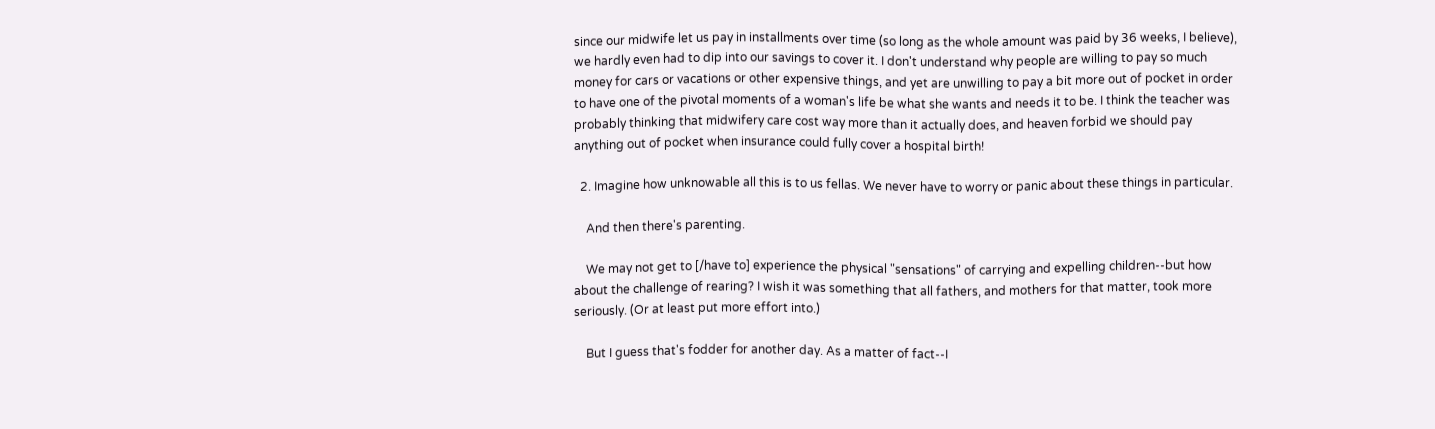since our midwife let us pay in installments over time (so long as the whole amount was paid by 36 weeks, I believe), we hardly even had to dip into our savings to cover it. I don't understand why people are willing to pay so much money for cars or vacations or other expensive things, and yet are unwilling to pay a bit more out of pocket in order to have one of the pivotal moments of a woman's life be what she wants and needs it to be. I think the teacher was probably thinking that midwifery care cost way more than it actually does, and heaven forbid we should pay anything out of pocket when insurance could fully cover a hospital birth!

  2. Imagine how unknowable all this is to us fellas. We never have to worry or panic about these things in particular.

    And then there's parenting.

    We may not get to [/have to] experience the physical "sensations" of carrying and expelling children--but how about the challenge of rearing? I wish it was something that all fathers, and mothers for that matter, took more seriously. (Or at least put more effort into.)

    But I guess that's fodder for another day. As a matter of fact--I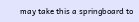may take this a springboard to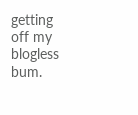getting off my blogless bum.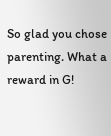So glad you chose parenting. What a reward in G!